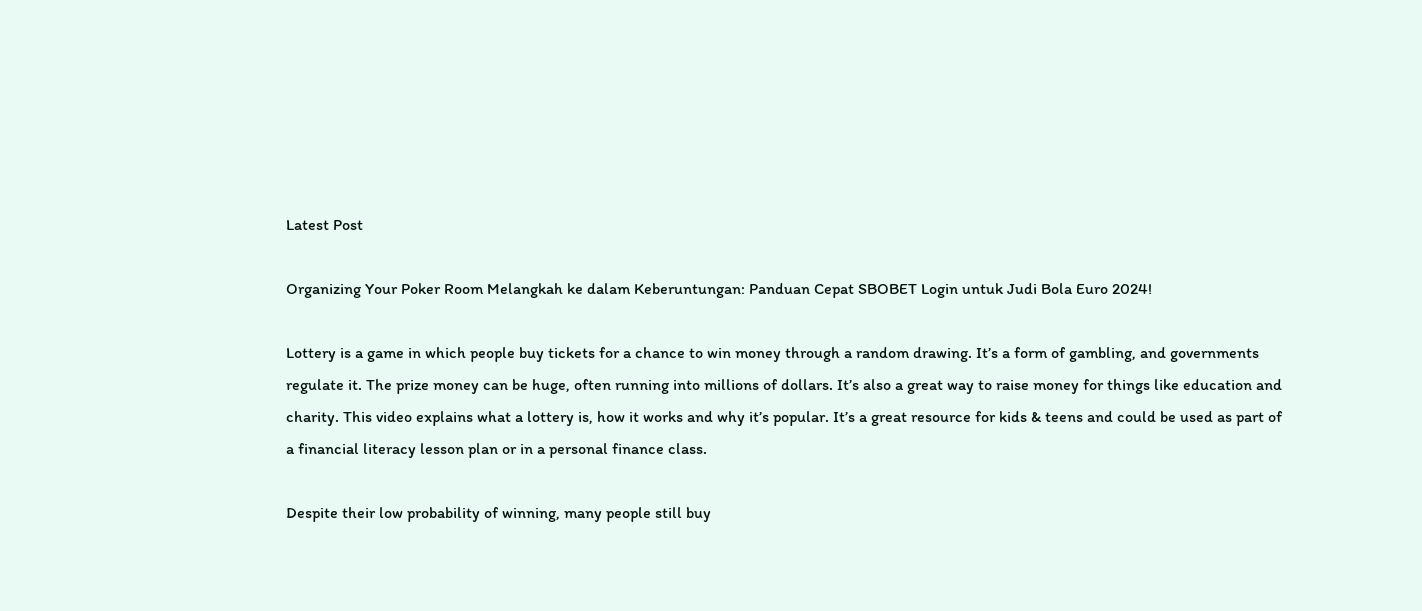Latest Post

Organizing Your Poker Room Melangkah ke dalam Keberuntungan: Panduan Cepat SBOBET Login untuk Judi Bola Euro 2024!

Lottery is a game in which people buy tickets for a chance to win money through a random drawing. It’s a form of gambling, and governments regulate it. The prize money can be huge, often running into millions of dollars. It’s also a great way to raise money for things like education and charity. This video explains what a lottery is, how it works and why it’s popular. It’s a great resource for kids & teens and could be used as part of a financial literacy lesson plan or in a personal finance class.

Despite their low probability of winning, many people still buy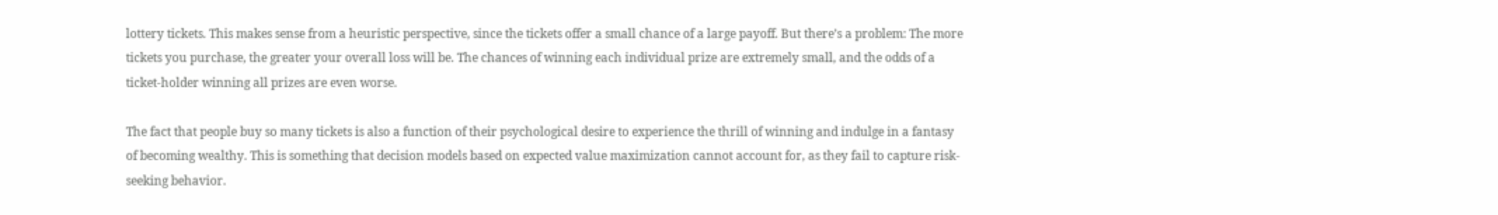lottery tickets. This makes sense from a heuristic perspective, since the tickets offer a small chance of a large payoff. But there’s a problem: The more tickets you purchase, the greater your overall loss will be. The chances of winning each individual prize are extremely small, and the odds of a ticket-holder winning all prizes are even worse.

The fact that people buy so many tickets is also a function of their psychological desire to experience the thrill of winning and indulge in a fantasy of becoming wealthy. This is something that decision models based on expected value maximization cannot account for, as they fail to capture risk-seeking behavior.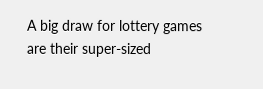A big draw for lottery games are their super-sized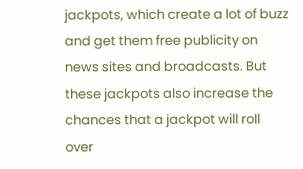jackpots, which create a lot of buzz and get them free publicity on news sites and broadcasts. But these jackpots also increase the chances that a jackpot will roll over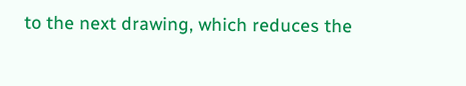to the next drawing, which reduces the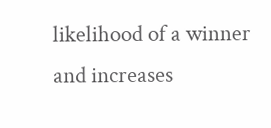likelihood of a winner and increases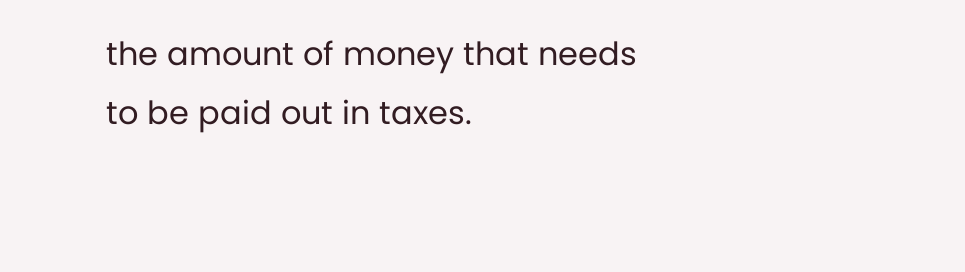the amount of money that needs to be paid out in taxes.